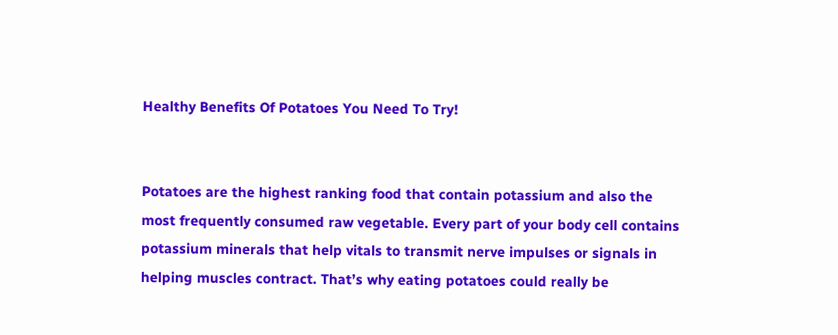Healthy Benefits Of Potatoes You Need To Try!


Potatoes are the highest ranking food that contain potassium and also the most frequently consumed raw vegetable. Every part of your body cell contains potassium minerals that help vitals to transmit nerve impulses or signals in helping muscles contract. That’s why eating potatoes could really be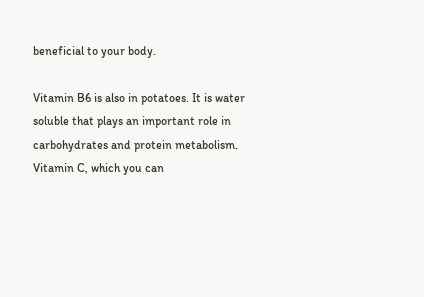beneficial to your body.

Vitamin B6 is also in potatoes. It is water soluble that plays an important role in carbohydrates and protein metabolism. Vitamin C, which you can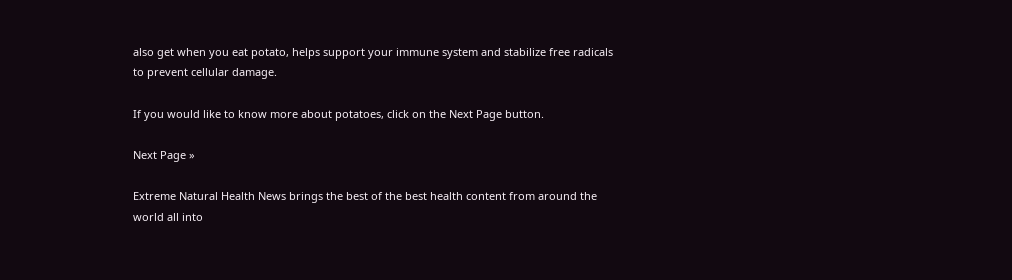also get when you eat potato, helps support your immune system and stabilize free radicals to prevent cellular damage.

If you would like to know more about potatoes, click on the Next Page button.

Next Page »

Extreme Natural Health News brings the best of the best health content from around the world all into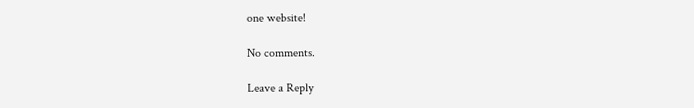one website!

No comments.

Leave a Reply